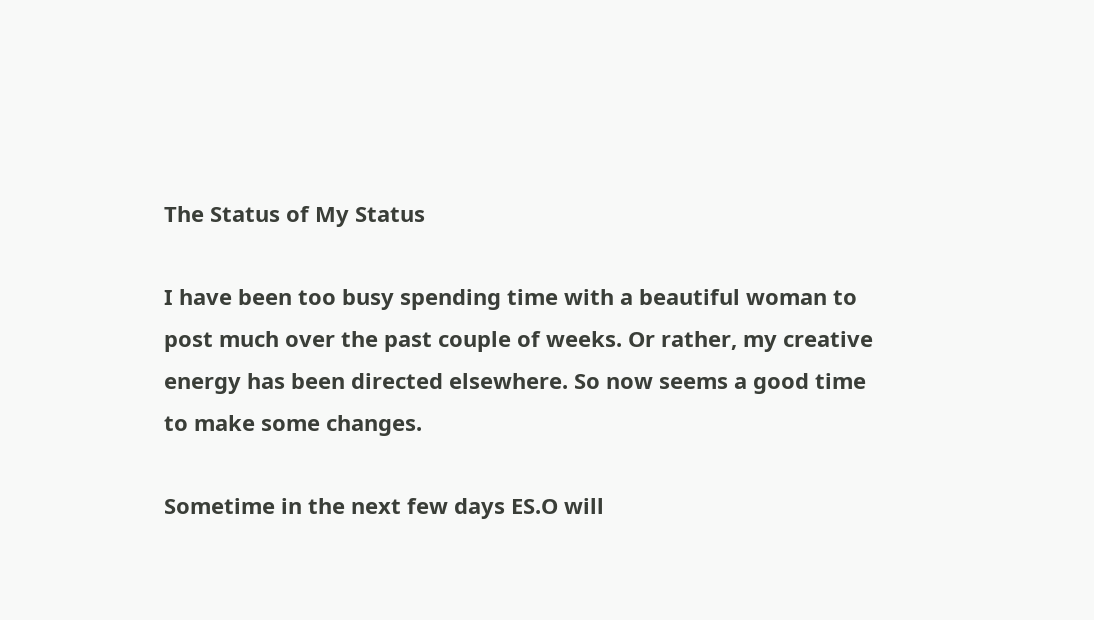The Status of My Status

I have been too busy spending time with a beautiful woman to post much over the past couple of weeks. Or rather, my creative energy has been directed elsewhere. So now seems a good time to make some changes.

Sometime in the next few days ES.O will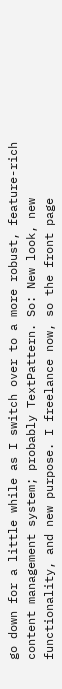go down for a little while as I switch over to a more robust, feature-rich content management system; probably TextPattern. So: New look, new functionality, and new purpose. I freelance now, so the front page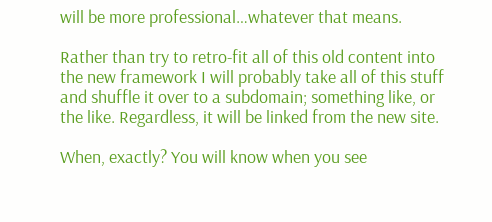will be more professional…whatever that means.

Rather than try to retro-fit all of this old content into the new framework I will probably take all of this stuff and shuffle it over to a subdomain; something like, or the like. Regardless, it will be linked from the new site.

When, exactly? You will know when you see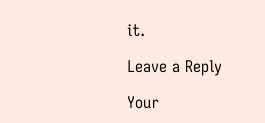it.

Leave a Reply

Your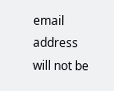email address will not be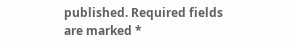published. Required fields are marked *